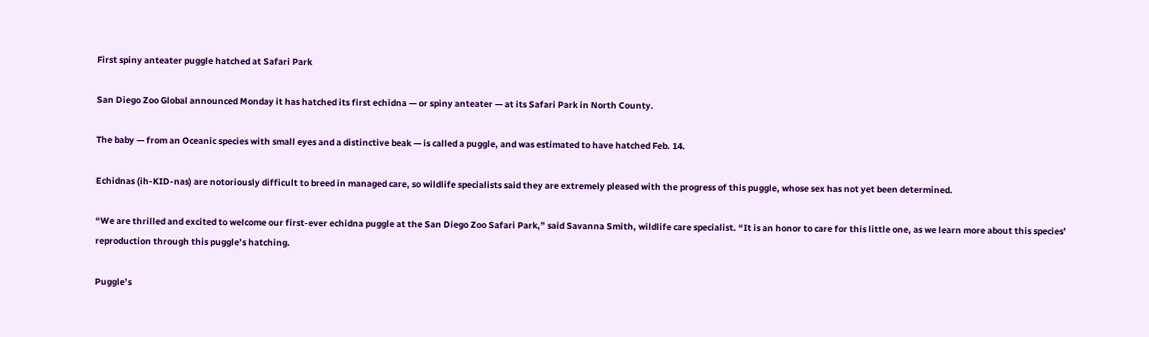First spiny anteater puggle hatched at Safari Park

San Diego Zoo Global announced Monday it has hatched its first echidna — or spiny anteater — at its Safari Park in North County.

The baby — from an Oceanic species with small eyes and a distinctive beak — is called a puggle, and was estimated to have hatched Feb. 14.

Echidnas (ih-KID-nas) are notoriously difficult to breed in managed care, so wildlife specialists said they are extremely pleased with the progress of this puggle, whose sex has not yet been determined.

“We are thrilled and excited to welcome our first-ever echidna puggle at the San Diego Zoo Safari Park,” said Savanna Smith, wildlife care specialist. “It is an honor to care for this little one, as we learn more about this species’ reproduction through this puggle’s hatching.

Puggle’s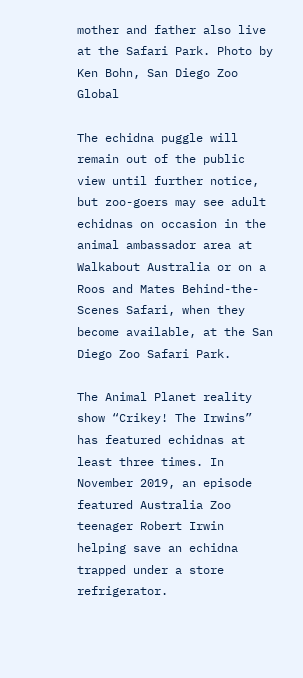mother and father also live at the Safari Park. Photo by Ken Bohn, San Diego Zoo Global

The echidna puggle will remain out of the public view until further notice, but zoo-goers may see adult echidnas on occasion in the animal ambassador area at Walkabout Australia or on a Roos and Mates Behind-the-Scenes Safari, when they become available, at the San Diego Zoo Safari Park.

The Animal Planet reality show “Crikey! The Irwins” has featured echidnas at least three times. In November 2019, an episode featured Australia Zoo teenager Robert Irwin helping save an echidna trapped under a store refrigerator.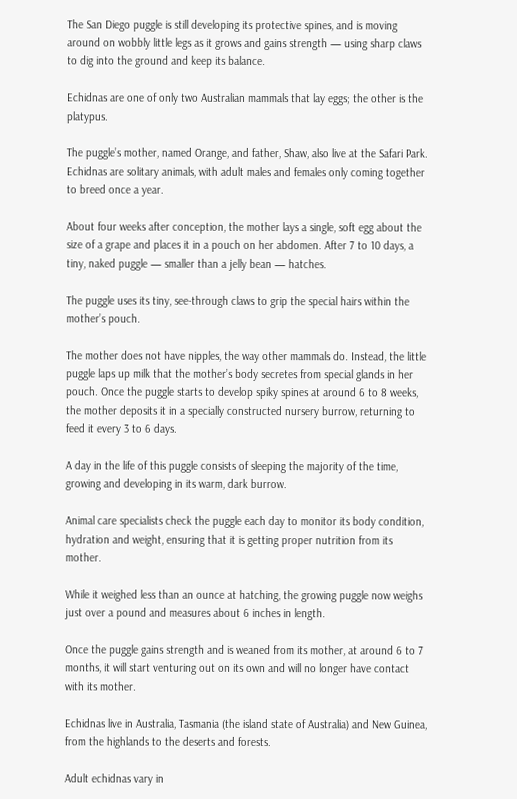The San Diego puggle is still developing its protective spines, and is moving around on wobbly little legs as it grows and gains strength — using sharp claws to dig into the ground and keep its balance.

Echidnas are one of only two Australian mammals that lay eggs; the other is the platypus.

The puggle’s mother, named Orange, and father, Shaw, also live at the Safari Park. Echidnas are solitary animals, with adult males and females only coming together to breed once a year.

About four weeks after conception, the mother lays a single, soft egg about the size of a grape and places it in a pouch on her abdomen. After 7 to 10 days, a tiny, naked puggle — smaller than a jelly bean — hatches.

The puggle uses its tiny, see-through claws to grip the special hairs within the mother’s pouch.

The mother does not have nipples, the way other mammals do. Instead, the little puggle laps up milk that the mother’s body secretes from special glands in her pouch. Once the puggle starts to develop spiky spines at around 6 to 8 weeks, the mother deposits it in a specially constructed nursery burrow, returning to feed it every 3 to 6 days.

A day in the life of this puggle consists of sleeping the majority of the time, growing and developing in its warm, dark burrow.

Animal care specialists check the puggle each day to monitor its body condition, hydration and weight, ensuring that it is getting proper nutrition from its mother.

While it weighed less than an ounce at hatching, the growing puggle now weighs just over a pound and measures about 6 inches in length.

Once the puggle gains strength and is weaned from its mother, at around 6 to 7 months, it will start venturing out on its own and will no longer have contact with its mother.

Echidnas live in Australia, Tasmania (the island state of Australia) and New Guinea, from the highlands to the deserts and forests.

Adult echidnas vary in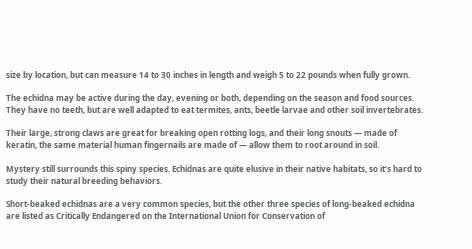size by location, but can measure 14 to 30 inches in length and weigh 5 to 22 pounds when fully grown.

The echidna may be active during the day, evening or both, depending on the season and food sources. They have no teeth, but are well adapted to eat termites, ants, beetle larvae and other soil invertebrates.

Their large, strong claws are great for breaking open rotting logs, and their long snouts — made of keratin, the same material human fingernails are made of — allow them to root around in soil.

Mystery still surrounds this spiny species. Echidnas are quite elusive in their native habitats, so it’s hard to study their natural breeding behaviors.

Short-beaked echidnas are a very common species, but the other three species of long-beaked echidna are listed as Critically Endangered on the International Union for Conservation of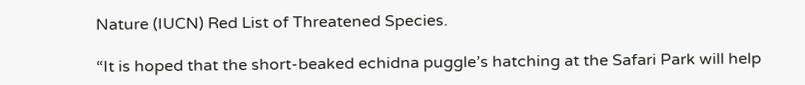Nature (IUCN) Red List of Threatened Species.

“It is hoped that the short-beaked echidna puggle’s hatching at the Safari Park will help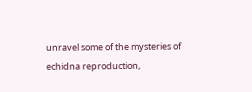unravel some of the mysteries of echidna reproduction,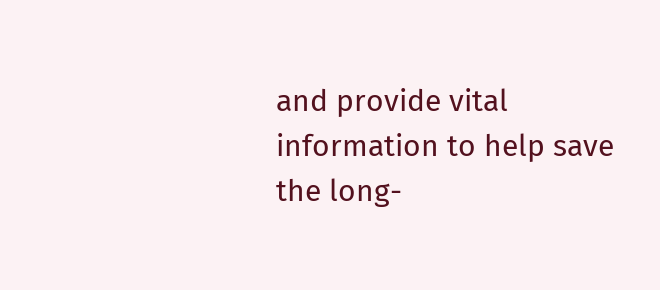and provide vital information to help save the long-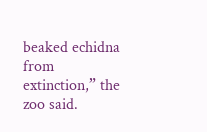beaked echidna from extinction,” the zoo said.